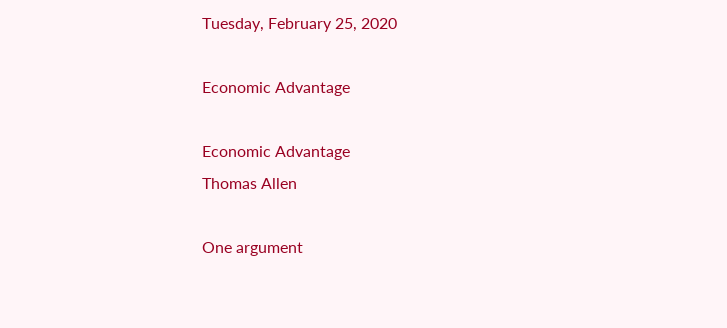Tuesday, February 25, 2020

Economic Advantage

Economic Advantage
Thomas Allen

One argument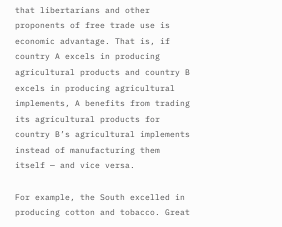that libertarians and other proponents of free trade use is economic advantage. That is, if country A excels in producing agricultural products and country B excels in producing agricultural implements, A benefits from trading its agricultural products for country B’s agricultural implements instead of manufacturing them itself — and vice versa.

For example, the South excelled in producing cotton and tobacco. Great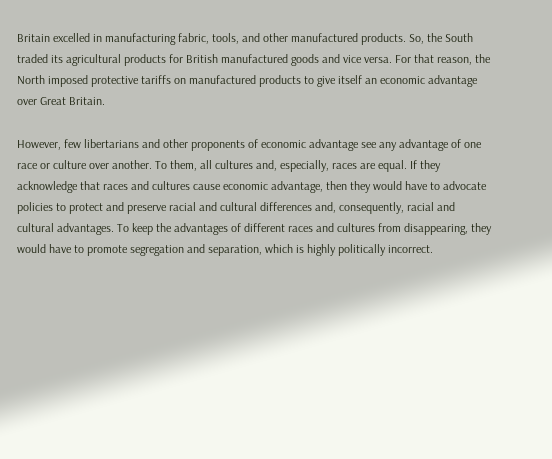Britain excelled in manufacturing fabric, tools, and other manufactured products. So, the South traded its agricultural products for British manufactured goods and vice versa. For that reason, the North imposed protective tariffs on manufactured products to give itself an economic advantage over Great Britain.

However, few libertarians and other proponents of economic advantage see any advantage of one race or culture over another. To them, all cultures and, especially, races are equal. If they acknowledge that races and cultures cause economic advantage, then they would have to advocate policies to protect and preserve racial and cultural differences and, consequently, racial and cultural advantages. To keep the advantages of different races and cultures from disappearing, they would have to promote segregation and separation, which is highly politically incorrect.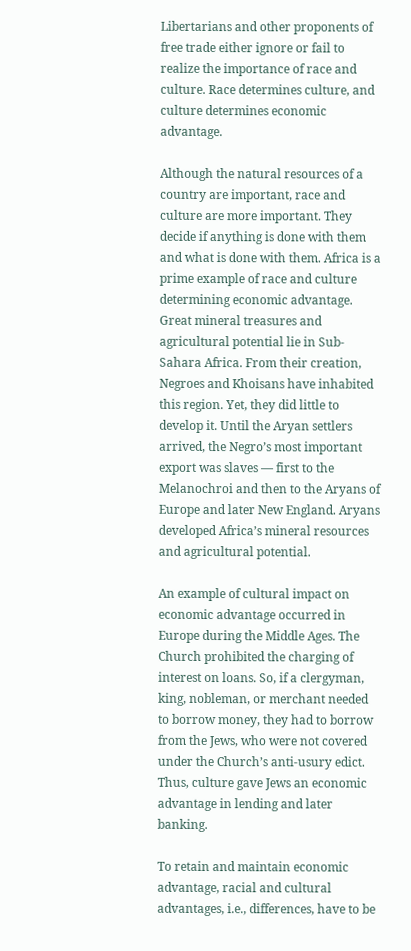Libertarians and other proponents of free trade either ignore or fail to realize the importance of race and culture. Race determines culture, and culture determines economic advantage.

Although the natural resources of a country are important, race and culture are more important. They decide if anything is done with them and what is done with them. Africa is a prime example of race and culture determining economic advantage. Great mineral treasures and agricultural potential lie in Sub-Sahara Africa. From their creation, Negroes and Khoisans have inhabited this region. Yet, they did little to develop it. Until the Aryan settlers arrived, the Negro’s most important export was slaves — first to the Melanochroi and then to the Aryans of Europe and later New England. Aryans developed Africa’s mineral resources and agricultural potential.

An example of cultural impact on economic advantage occurred in Europe during the Middle Ages. The Church prohibited the charging of interest on loans. So, if a clergyman, king, nobleman, or merchant needed to borrow money, they had to borrow from the Jews, who were not covered under the Church’s anti-usury edict. Thus, culture gave Jews an economic advantage in lending and later banking.

To retain and maintain economic advantage, racial and cultural advantages, i.e., differences, have to be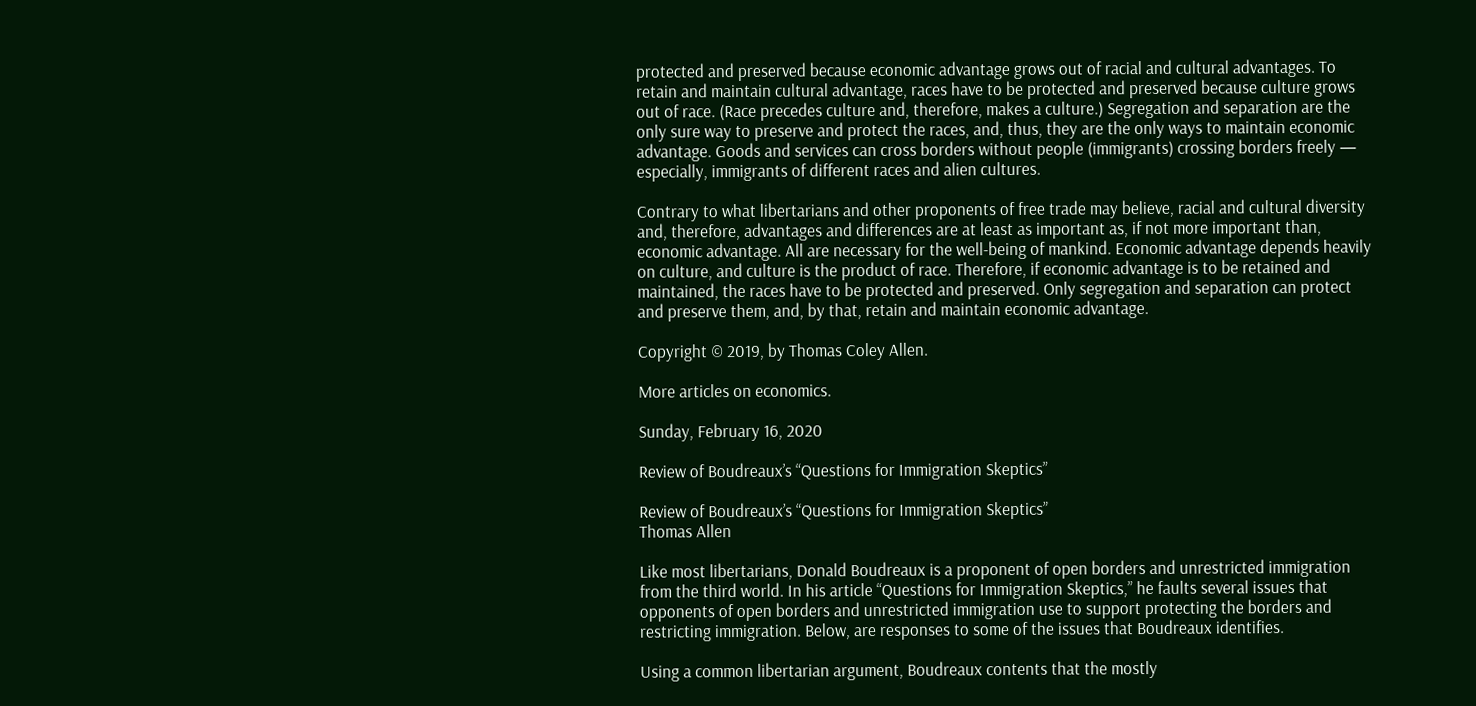protected and preserved because economic advantage grows out of racial and cultural advantages. To retain and maintain cultural advantage, races have to be protected and preserved because culture grows out of race. (Race precedes culture and, therefore, makes a culture.) Segregation and separation are the only sure way to preserve and protect the races, and, thus, they are the only ways to maintain economic advantage. Goods and services can cross borders without people (immigrants) crossing borders freely — especially, immigrants of different races and alien cultures.

Contrary to what libertarians and other proponents of free trade may believe, racial and cultural diversity and, therefore, advantages and differences are at least as important as, if not more important than, economic advantage. All are necessary for the well-being of mankind. Economic advantage depends heavily on culture, and culture is the product of race. Therefore, if economic advantage is to be retained and maintained, the races have to be protected and preserved. Only segregation and separation can protect and preserve them, and, by that, retain and maintain economic advantage.

Copyright © 2019, by Thomas Coley Allen.

More articles on economics.

Sunday, February 16, 2020

Review of Boudreaux’s “Questions for Immigration Skeptics”

Review of Boudreaux’s “Questions for Immigration Skeptics”
Thomas Allen

Like most libertarians, Donald Boudreaux is a proponent of open borders and unrestricted immigration from the third world. In his article “Questions for Immigration Skeptics,” he faults several issues that opponents of open borders and unrestricted immigration use to support protecting the borders and restricting immigration. Below, are responses to some of the issues that Boudreaux identifies.

Using a common libertarian argument, Boudreaux contents that the mostly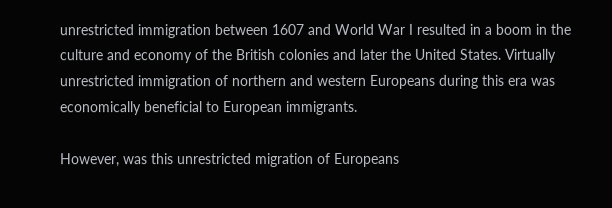unrestricted immigration between 1607 and World War I resulted in a boom in the culture and economy of the British colonies and later the United States. Virtually unrestricted immigration of northern and western Europeans during this era was economically beneficial to European immigrants.

However, was this unrestricted migration of Europeans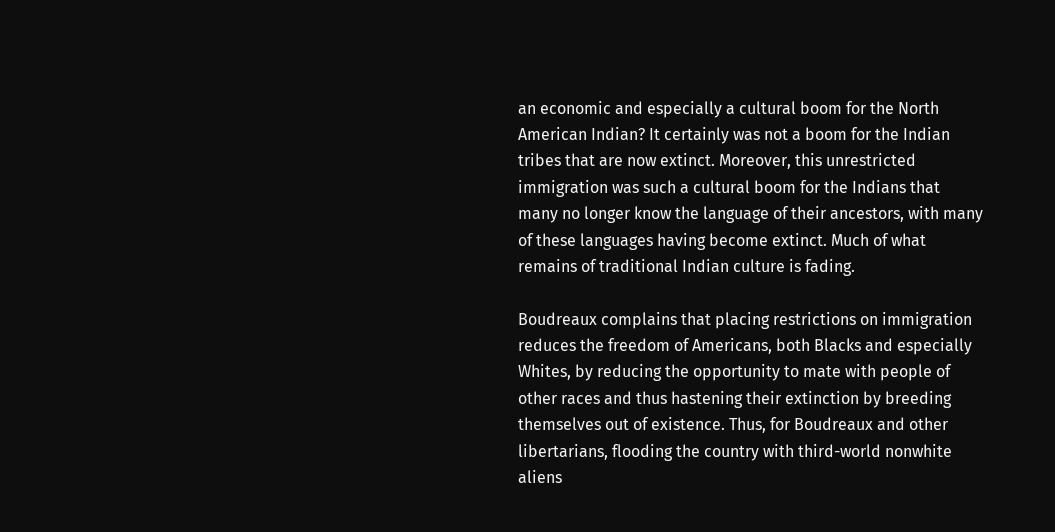an economic and especially a cultural boom for the North American Indian? It certainly was not a boom for the Indian tribes that are now extinct. Moreover, this unrestricted immigration was such a cultural boom for the Indians that many no longer know the language of their ancestors, with many of these languages having become extinct. Much of what remains of traditional Indian culture is fading.

Boudreaux complains that placing restrictions on immigration reduces the freedom of Americans, both Blacks and especially Whites, by reducing the opportunity to mate with people of other races and thus hastening their extinction by breeding themselves out of existence. Thus, for Boudreaux and other libertarians, flooding the country with third-world nonwhite aliens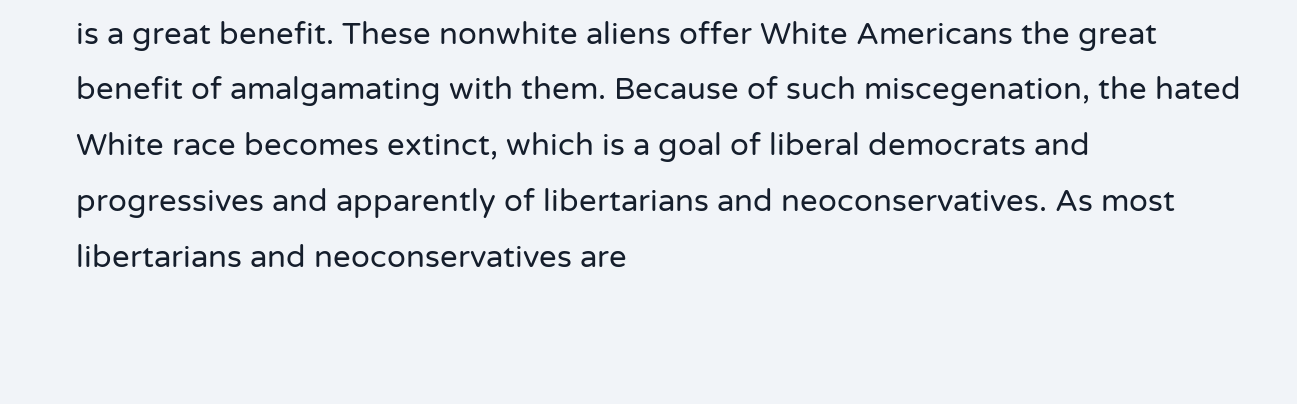is a great benefit. These nonwhite aliens offer White Americans the great benefit of amalgamating with them. Because of such miscegenation, the hated White race becomes extinct, which is a goal of liberal democrats and progressives and apparently of libertarians and neoconservatives. As most libertarians and neoconservatives are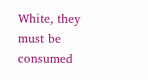White, they must be consumed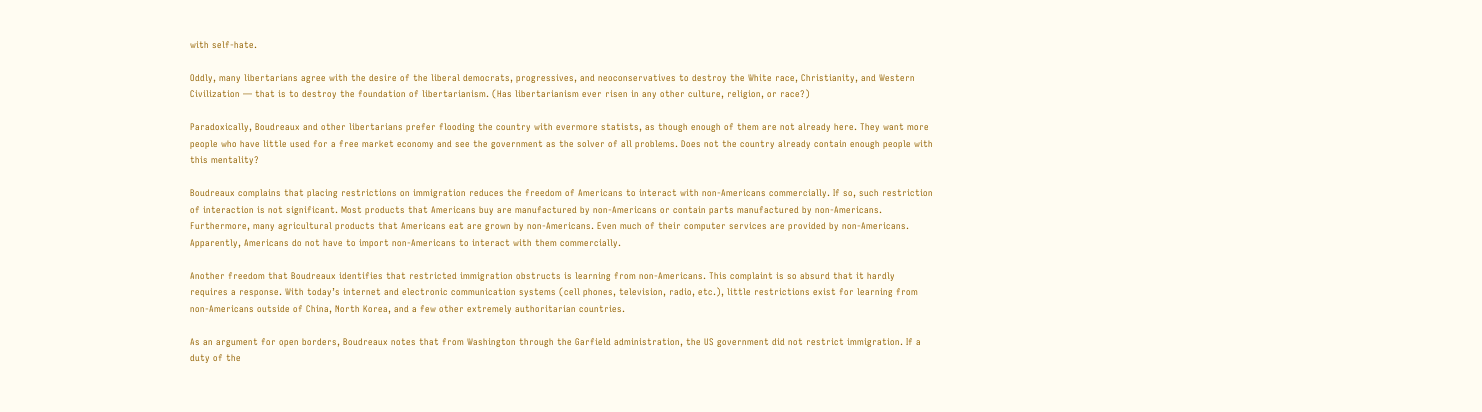with self-hate.

Oddly, many libertarians agree with the desire of the liberal democrats, progressives, and neoconservatives to destroy the White race, Christianity, and Western Civilization — that is to destroy the foundation of libertarianism. (Has libertarianism ever risen in any other culture, religion, or race?)

Paradoxically, Boudreaux and other libertarians prefer flooding the country with evermore statists, as though enough of them are not already here. They want more people who have little used for a free market economy and see the government as the solver of all problems. Does not the country already contain enough people with this mentality?

Boudreaux complains that placing restrictions on immigration reduces the freedom of Americans to interact with non-Americans commercially. If so, such restriction of interaction is not significant. Most products that Americans buy are manufactured by non-Americans or contain parts manufactured by non-Americans. Furthermore, many agricultural products that Americans eat are grown by non-Americans. Even much of their computer services are provided by non-Americans. Apparently, Americans do not have to import non-Americans to interact with them commercially.

Another freedom that Boudreaux identifies that restricted immigration obstructs is learning from non-Americans. This complaint is so absurd that it hardly requires a response. With today’s internet and electronic communication systems (cell phones, television, radio, etc.), little restrictions exist for learning from non-Americans outside of China, North Korea, and a few other extremely authoritarian countries.

As an argument for open borders, Boudreaux notes that from Washington through the Garfield administration, the US government did not restrict immigration. If a duty of the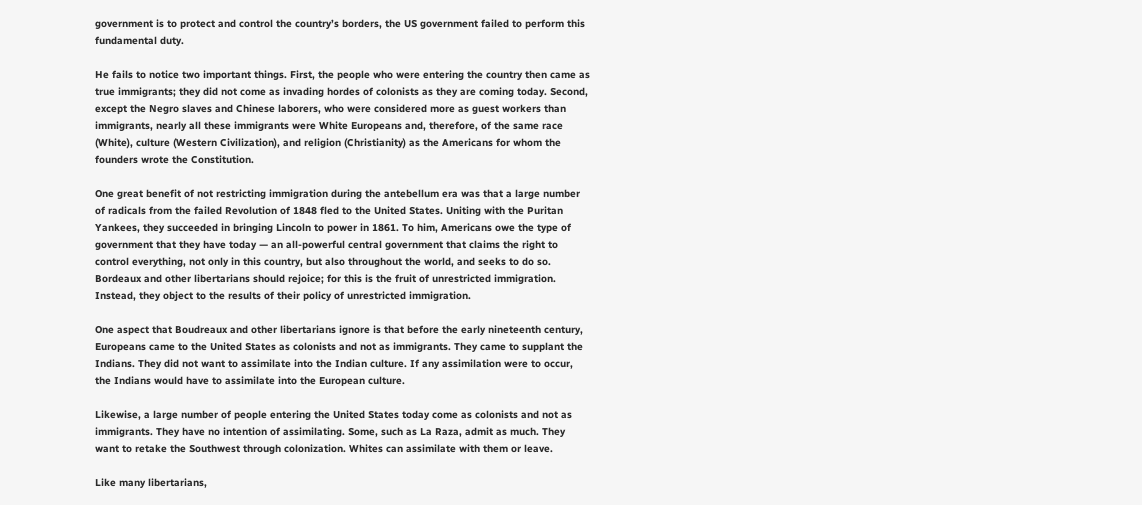government is to protect and control the country’s borders, the US government failed to perform this fundamental duty.

He fails to notice two important things. First, the people who were entering the country then came as true immigrants; they did not come as invading hordes of colonists as they are coming today. Second, except the Negro slaves and Chinese laborers, who were considered more as guest workers than immigrants, nearly all these immigrants were White Europeans and, therefore, of the same race (White), culture (Western Civilization), and religion (Christianity) as the Americans for whom the founders wrote the Constitution.

One great benefit of not restricting immigration during the antebellum era was that a large number of radicals from the failed Revolution of 1848 fled to the United States. Uniting with the Puritan Yankees, they succeeded in bringing Lincoln to power in 1861. To him, Americans owe the type of government that they have today — an all-powerful central government that claims the right to control everything, not only in this country, but also throughout the world, and seeks to do so. Bordeaux and other libertarians should rejoice; for this is the fruit of unrestricted immigration. Instead, they object to the results of their policy of unrestricted immigration.

One aspect that Boudreaux and other libertarians ignore is that before the early nineteenth century, Europeans came to the United States as colonists and not as immigrants. They came to supplant the Indians. They did not want to assimilate into the Indian culture. If any assimilation were to occur, the Indians would have to assimilate into the European culture.

Likewise, a large number of people entering the United States today come as colonists and not as immigrants. They have no intention of assimilating. Some, such as La Raza, admit as much. They want to retake the Southwest through colonization. Whites can assimilate with them or leave.

Like many libertarians,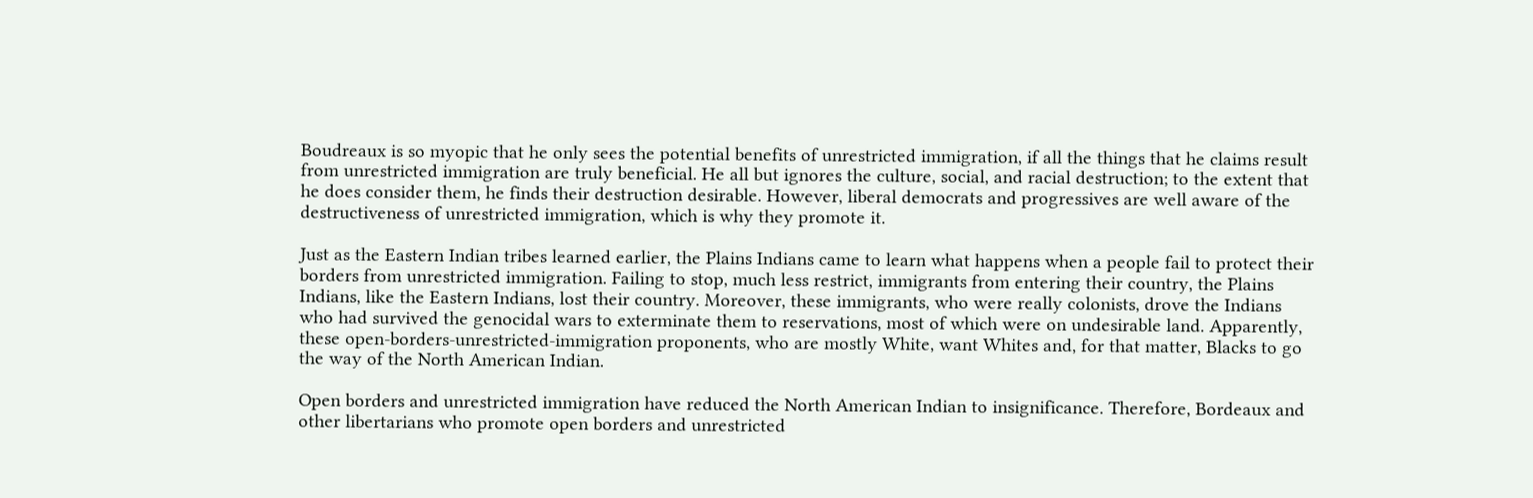Boudreaux is so myopic that he only sees the potential benefits of unrestricted immigration, if all the things that he claims result from unrestricted immigration are truly beneficial. He all but ignores the culture, social, and racial destruction; to the extent that he does consider them, he finds their destruction desirable. However, liberal democrats and progressives are well aware of the destructiveness of unrestricted immigration, which is why they promote it.

Just as the Eastern Indian tribes learned earlier, the Plains Indians came to learn what happens when a people fail to protect their borders from unrestricted immigration. Failing to stop, much less restrict, immigrants from entering their country, the Plains Indians, like the Eastern Indians, lost their country. Moreover, these immigrants, who were really colonists, drove the Indians who had survived the genocidal wars to exterminate them to reservations, most of which were on undesirable land. Apparently, these open-borders-unrestricted-immigration proponents, who are mostly White, want Whites and, for that matter, Blacks to go the way of the North American Indian.

Open borders and unrestricted immigration have reduced the North American Indian to insignificance. Therefore, Bordeaux and other libertarians who promote open borders and unrestricted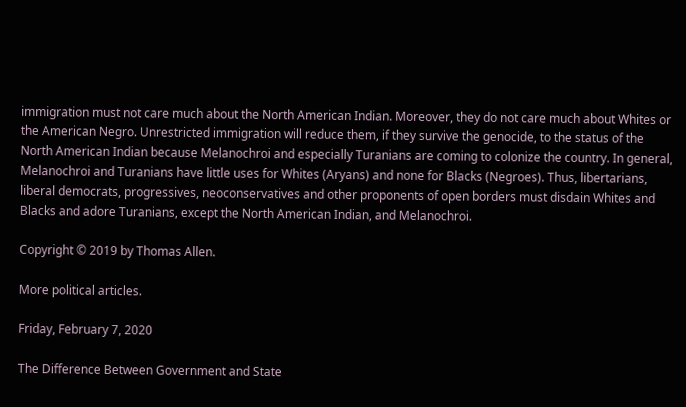immigration must not care much about the North American Indian. Moreover, they do not care much about Whites or the American Negro. Unrestricted immigration will reduce them, if they survive the genocide, to the status of the North American Indian because Melanochroi and especially Turanians are coming to colonize the country. In general, Melanochroi and Turanians have little uses for Whites (Aryans) and none for Blacks (Negroes). Thus, libertarians, liberal democrats, progressives, neoconservatives and other proponents of open borders must disdain Whites and Blacks and adore Turanians, except the North American Indian, and Melanochroi.

Copyright © 2019 by Thomas Allen.

More political articles.

Friday, February 7, 2020

The Difference Between Government and State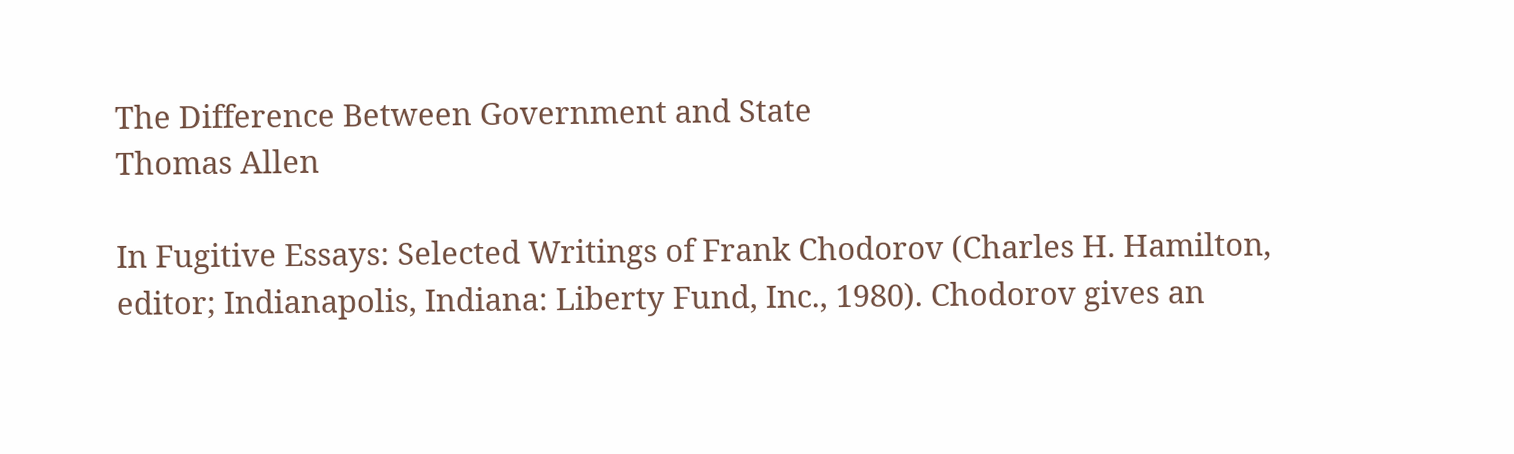The Difference Between Government and State
Thomas Allen

In Fugitive Essays: Selected Writings of Frank Chodorov (Charles H. Hamilton, editor; Indianapolis, Indiana: Liberty Fund, Inc., 1980). Chodorov gives an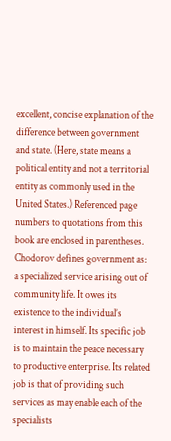excellent, concise explanation of the difference between government and state. (Here, state means a political entity and not a territorial entity as commonly used in the United States.) Referenced page numbers to quotations from this book are enclosed in parentheses.
Chodorov defines government as:
a specialized service arising out of community life. It owes its existence to the individual’s interest in himself. Its specific job is to maintain the peace necessary to productive enterprise. Its related job is that of providing such services as may enable each of the specialists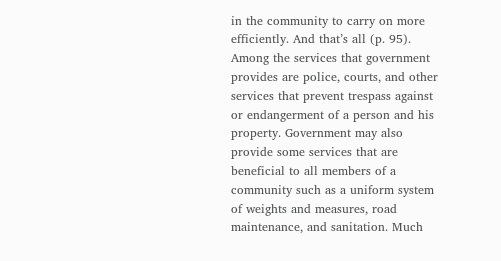in the community to carry on more efficiently. And that’s all (p. 95).
Among the services that government provides are police, courts, and other services that prevent trespass against or endangerment of a person and his property. Government may also provide some services that are beneficial to all members of a community such as a uniform system of weights and measures, road maintenance, and sanitation. Much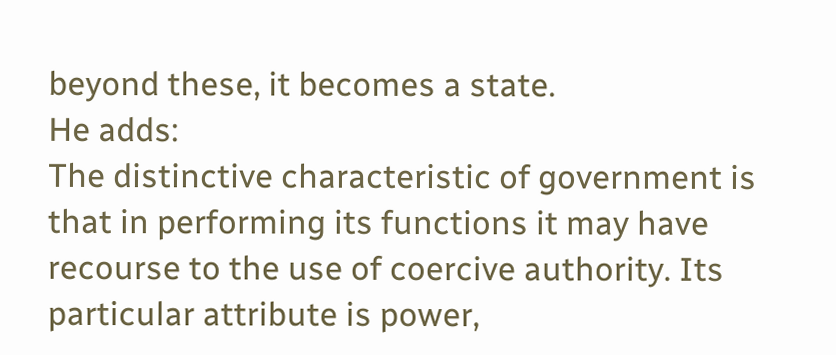beyond these, it becomes a state.
He adds:
The distinctive characteristic of government is that in performing its functions it may have recourse to the use of coercive authority. Its particular attribute is power,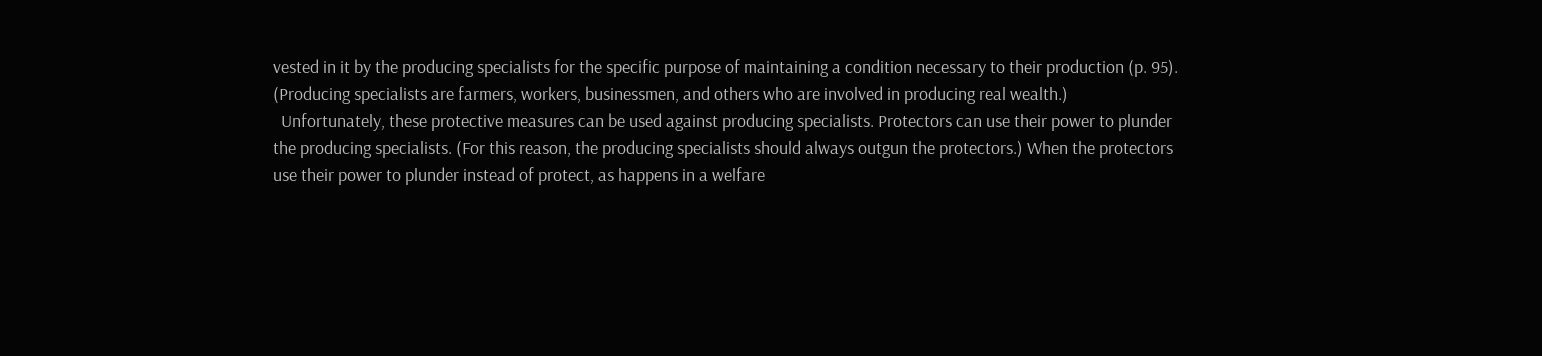vested in it by the producing specialists for the specific purpose of maintaining a condition necessary to their production (p. 95).
(Producing specialists are farmers, workers, businessmen, and others who are involved in producing real wealth.)
  Unfortunately, these protective measures can be used against producing specialists. Protectors can use their power to plunder the producing specialists. (For this reason, the producing specialists should always outgun the protectors.) When the protectors use their power to plunder instead of protect, as happens in a welfare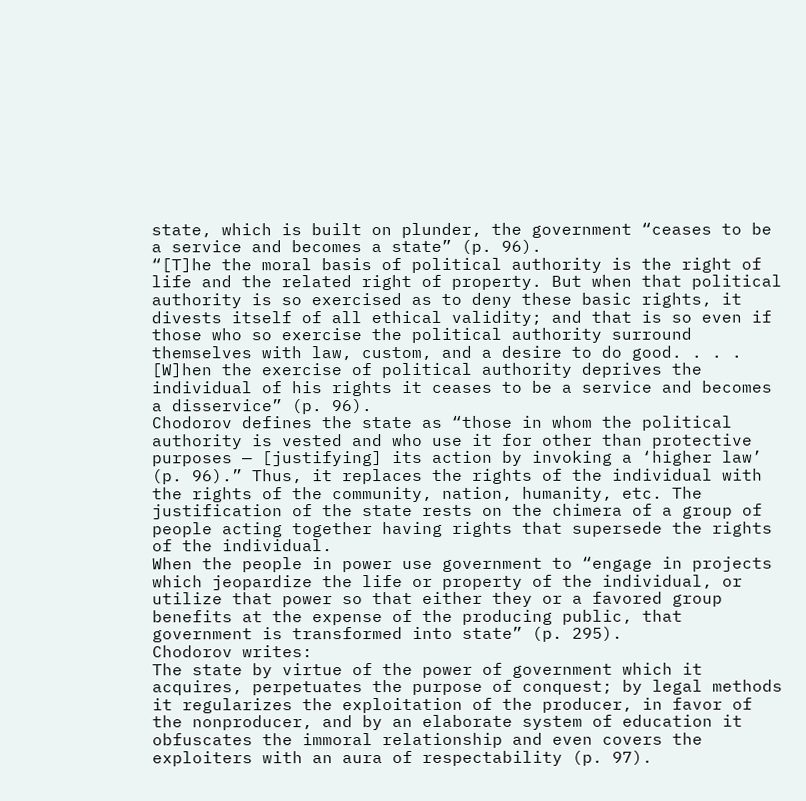state, which is built on plunder, the government “ceases to be a service and becomes a state” (p. 96).
“[T]he the moral basis of political authority is the right of life and the related right of property. But when that political authority is so exercised as to deny these basic rights, it divests itself of all ethical validity; and that is so even if those who so exercise the political authority surround themselves with law, custom, and a desire to do good. . . . [W]hen the exercise of political authority deprives the individual of his rights it ceases to be a service and becomes a disservice” (p. 96).
Chodorov defines the state as “those in whom the political authority is vested and who use it for other than protective purposes — [justifying] its action by invoking a ‘higher law’ (p. 96).” Thus, it replaces the rights of the individual with the rights of the community, nation, humanity, etc. The justification of the state rests on the chimera of a group of people acting together having rights that supersede the rights of the individual.
When the people in power use government to “engage in projects which jeopardize the life or property of the individual, or utilize that power so that either they or a favored group benefits at the expense of the producing public, that government is transformed into state” (p. 295).
Chodorov writes:
The state by virtue of the power of government which it acquires, perpetuates the purpose of conquest; by legal methods it regularizes the exploitation of the producer, in favor of the nonproducer, and by an elaborate system of education it obfuscates the immoral relationship and even covers the exploiters with an aura of respectability (p. 97).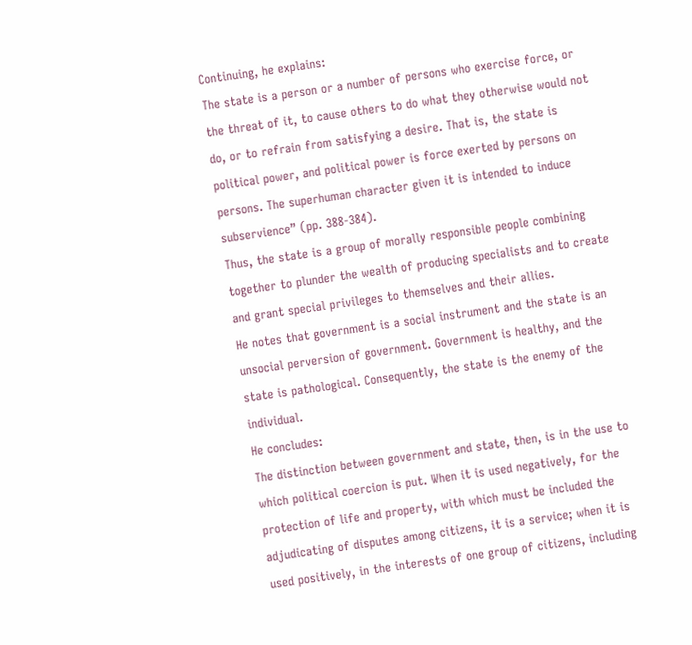Continuing, he explains:
The state is a person or a number of persons who exercise force, or the threat of it, to cause others to do what they otherwise would not do, or to refrain from satisfying a desire. That is, the state is political power, and political power is force exerted by persons on persons. The superhuman character given it is intended to induce subservience” (pp. 388-384).
Thus, the state is a group of morally responsible people combining together to plunder the wealth of producing specialists and to create and grant special privileges to themselves and their allies.
He notes that government is a social instrument and the state is an unsocial perversion of government. Government is healthy, and the state is pathological. Consequently, the state is the enemy of the individual.
He concludes:
The distinction between government and state, then, is in the use to which political coercion is put. When it is used negatively, for the protection of life and property, with which must be included the adjudicating of disputes among citizens, it is a service; when it is used positively, in the interests of one group of citizens, including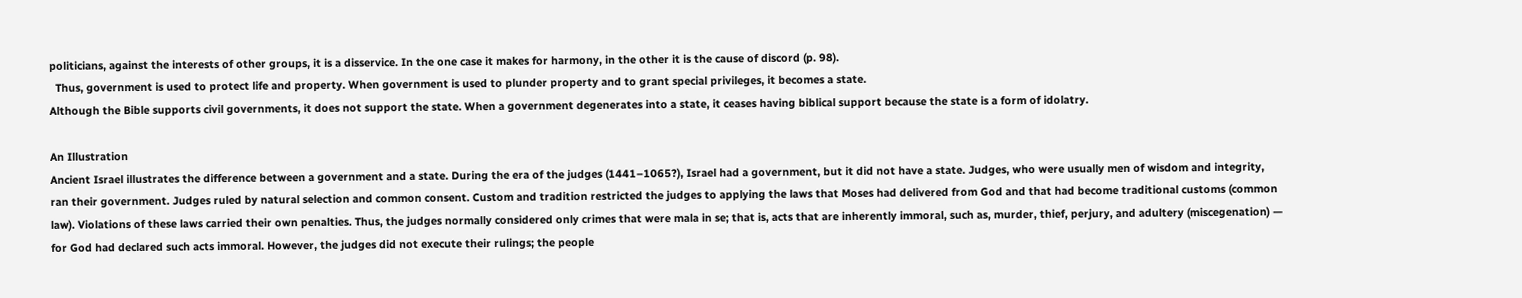politicians, against the interests of other groups, it is a disservice. In the one case it makes for harmony, in the other it is the cause of discord (p. 98).
  Thus, government is used to protect life and property. When government is used to plunder property and to grant special privileges, it becomes a state.
Although the Bible supports civil governments, it does not support the state. When a government degenerates into a state, it ceases having biblical support because the state is a form of idolatry.

An Illustration
Ancient Israel illustrates the difference between a government and a state. During the era of the judges (1441–1065?), Israel had a government, but it did not have a state. Judges, who were usually men of wisdom and integrity, ran their government. Judges ruled by natural selection and common consent. Custom and tradition restricted the judges to applying the laws that Moses had delivered from God and that had become traditional customs (common law). Violations of these laws carried their own penalties. Thus, the judges normally considered only crimes that were mala in se; that is, acts that are inherently immoral, such as, murder, thief, perjury, and adultery (miscegenation) — for God had declared such acts immoral. However, the judges did not execute their rulings; the people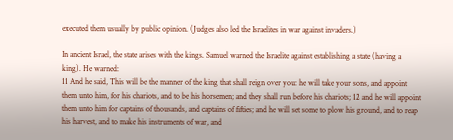executed them usually by public opinion. (Judges also led the Israelites in war against invaders.)

In ancient Israel, the state arises with the kings. Samuel warned the Israelite against establishing a state (having a king). He warned:
11 And he said, This will be the manner of the king that shall reign over you: he will take your sons, and appoint them unto him, for his chariots, and to be his horsemen; and they shall run before his chariots; 12 and he will appoint them unto him for captains of thousands, and captains of fifties; and he will set some to plow his ground, and to reap his harvest, and to make his instruments of war, and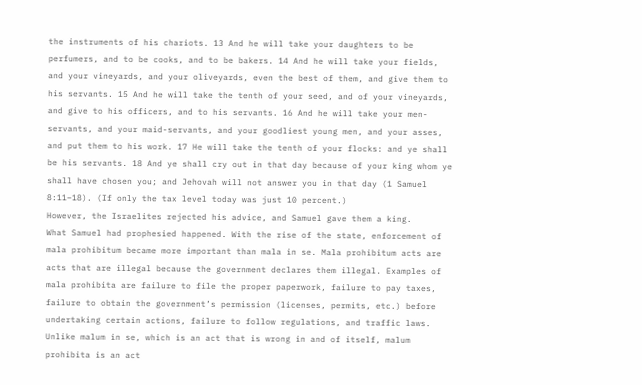the instruments of his chariots. 13 And he will take your daughters to be perfumers, and to be cooks, and to be bakers. 14 And he will take your fields, and your vineyards, and your oliveyards, even the best of them, and give them to his servants. 15 And he will take the tenth of your seed, and of your vineyards, and give to his officers, and to his servants. 16 And he will take your men-servants, and your maid-servants, and your goodliest young men, and your asses, and put them to his work. 17 He will take the tenth of your flocks: and ye shall be his servants. 18 And ye shall cry out in that day because of your king whom ye shall have chosen you; and Jehovah will not answer you in that day (1 Samuel 8:11–18). (If only the tax level today was just 10 percent.)
However, the Israelites rejected his advice, and Samuel gave them a king.
What Samuel had prophesied happened. With the rise of the state, enforcement of mala prohibitum became more important than mala in se. Mala prohibitum acts are acts that are illegal because the government declares them illegal. Examples of mala prohibita are failure to file the proper paperwork, failure to pay taxes, failure to obtain the government’s permission (licenses, permits, etc.) before undertaking certain actions, failure to follow regulations, and traffic laws.
Unlike malum in se, which is an act that is wrong in and of itself, malum prohibita is an act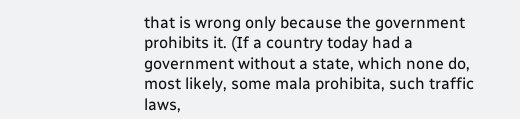that is wrong only because the government prohibits it. (If a country today had a government without a state, which none do, most likely, some mala prohibita, such traffic laws,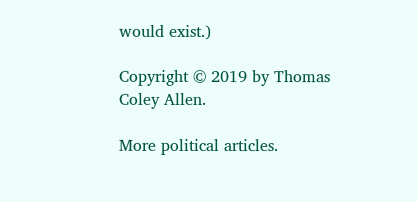would exist.)

Copyright © 2019 by Thomas Coley Allen.

More political articles.